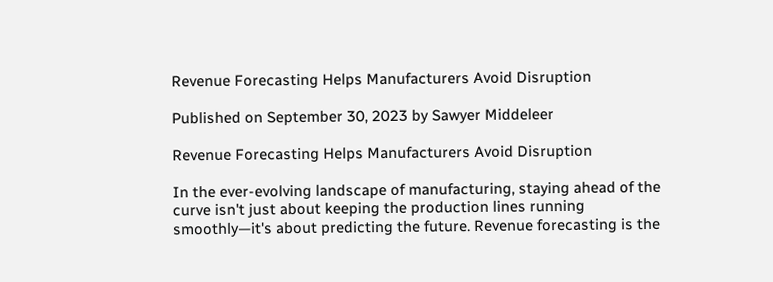Revenue Forecasting Helps Manufacturers Avoid Disruption

Published on September 30, 2023 by Sawyer Middeleer

Revenue Forecasting Helps Manufacturers Avoid Disruption

In the ever-evolving landscape of manufacturing, staying ahead of the curve isn't just about keeping the production lines running smoothly—it's about predicting the future. Revenue forecasting is the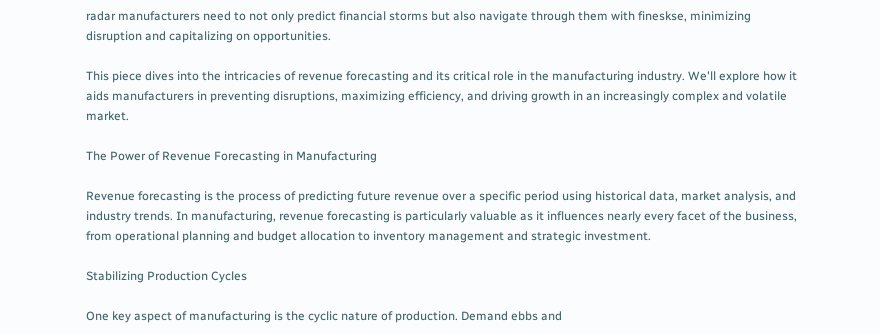radar manufacturers need to not only predict financial storms but also navigate through them with fineskse, minimizing disruption and capitalizing on opportunities.

This piece dives into the intricacies of revenue forecasting and its critical role in the manufacturing industry. We'll explore how it aids manufacturers in preventing disruptions, maximizing efficiency, and driving growth in an increasingly complex and volatile market.

The Power of Revenue Forecasting in Manufacturing

Revenue forecasting is the process of predicting future revenue over a specific period using historical data, market analysis, and industry trends. In manufacturing, revenue forecasting is particularly valuable as it influences nearly every facet of the business, from operational planning and budget allocation to inventory management and strategic investment.

Stabilizing Production Cycles

One key aspect of manufacturing is the cyclic nature of production. Demand ebbs and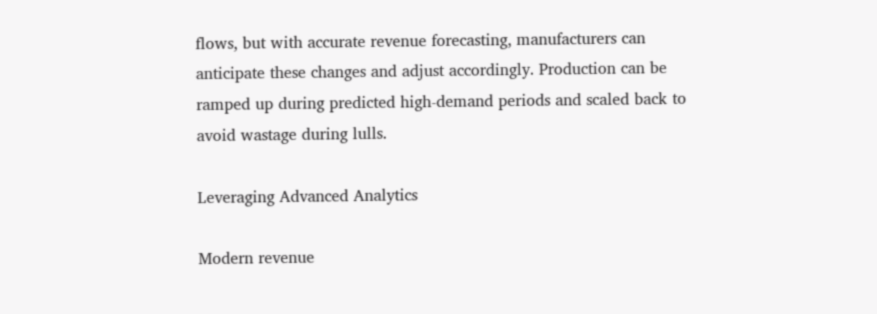flows, but with accurate revenue forecasting, manufacturers can anticipate these changes and adjust accordingly. Production can be ramped up during predicted high-demand periods and scaled back to avoid wastage during lulls.

Leveraging Advanced Analytics

Modern revenue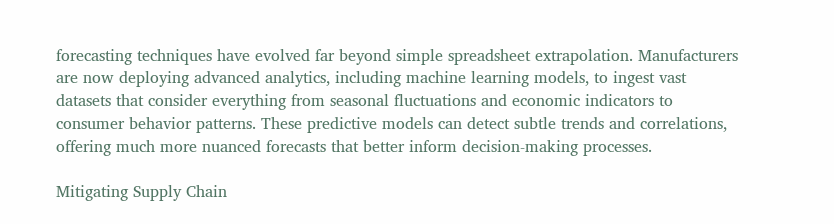forecasting techniques have evolved far beyond simple spreadsheet extrapolation. Manufacturers are now deploying advanced analytics, including machine learning models, to ingest vast datasets that consider everything from seasonal fluctuations and economic indicators to consumer behavior patterns. These predictive models can detect subtle trends and correlations, offering much more nuanced forecasts that better inform decision-making processes.

Mitigating Supply Chain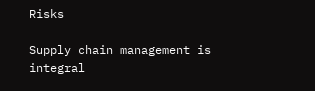Risks

Supply chain management is integral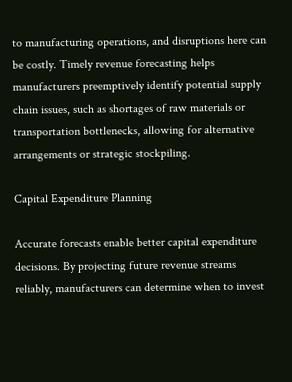to manufacturing operations, and disruptions here can be costly. Timely revenue forecasting helps manufacturers preemptively identify potential supply chain issues, such as shortages of raw materials or transportation bottlenecks, allowing for alternative arrangements or strategic stockpiling.

Capital Expenditure Planning

Accurate forecasts enable better capital expenditure decisions. By projecting future revenue streams reliably, manufacturers can determine when to invest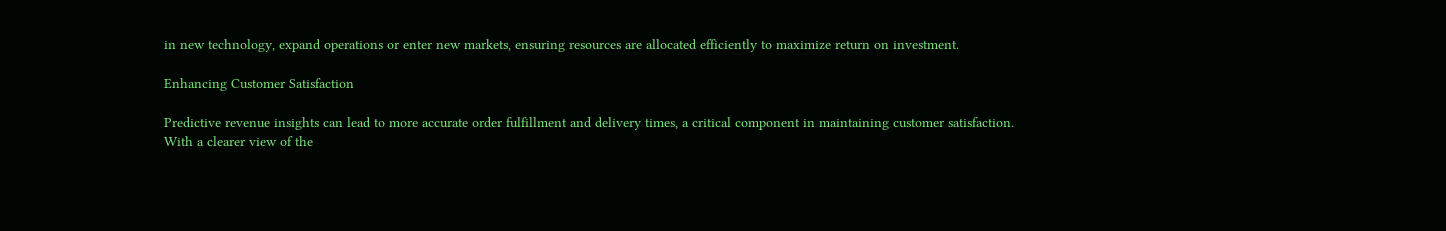in new technology, expand operations or enter new markets, ensuring resources are allocated efficiently to maximize return on investment.

Enhancing Customer Satisfaction

Predictive revenue insights can lead to more accurate order fulfillment and delivery times, a critical component in maintaining customer satisfaction. With a clearer view of the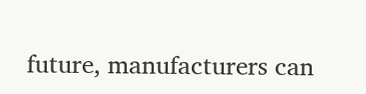future, manufacturers can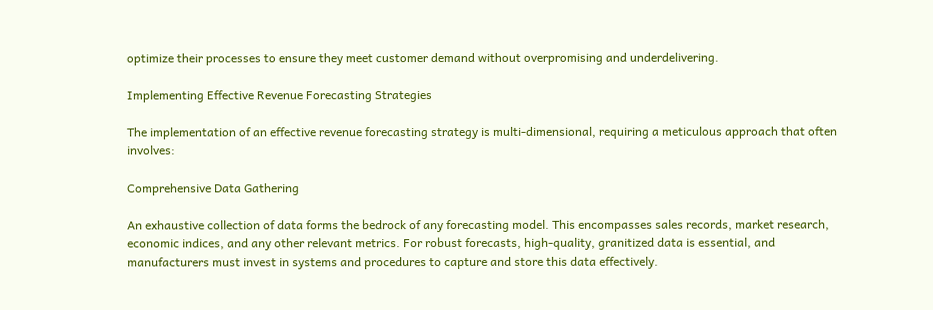optimize their processes to ensure they meet customer demand without overpromising and underdelivering.

Implementing Effective Revenue Forecasting Strategies

The implementation of an effective revenue forecasting strategy is multi-dimensional, requiring a meticulous approach that often involves:

Comprehensive Data Gathering

An exhaustive collection of data forms the bedrock of any forecasting model. This encompasses sales records, market research, economic indices, and any other relevant metrics. For robust forecasts, high-quality, granitized data is essential, and manufacturers must invest in systems and procedures to capture and store this data effectively.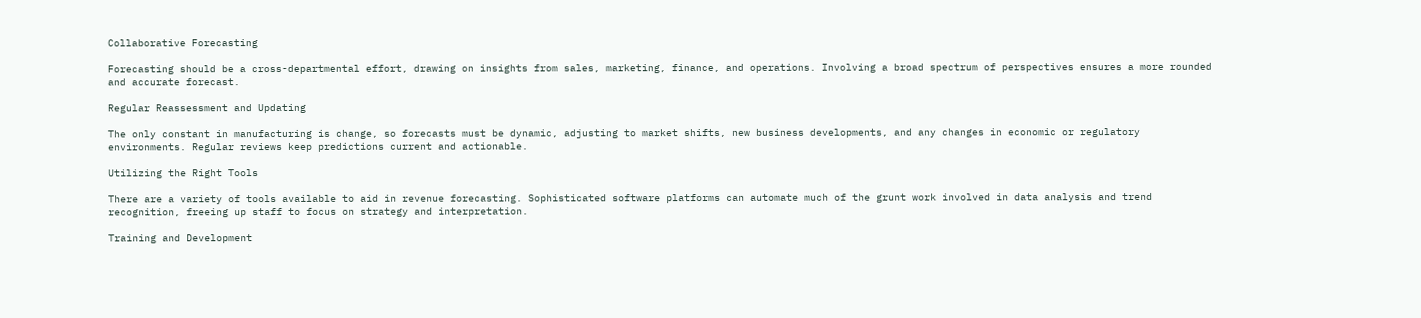Collaborative Forecasting

Forecasting should be a cross-departmental effort, drawing on insights from sales, marketing, finance, and operations. Involving a broad spectrum of perspectives ensures a more rounded and accurate forecast.

Regular Reassessment and Updating

The only constant in manufacturing is change, so forecasts must be dynamic, adjusting to market shifts, new business developments, and any changes in economic or regulatory environments. Regular reviews keep predictions current and actionable.

Utilizing the Right Tools

There are a variety of tools available to aid in revenue forecasting. Sophisticated software platforms can automate much of the grunt work involved in data analysis and trend recognition, freeing up staff to focus on strategy and interpretation.

Training and Development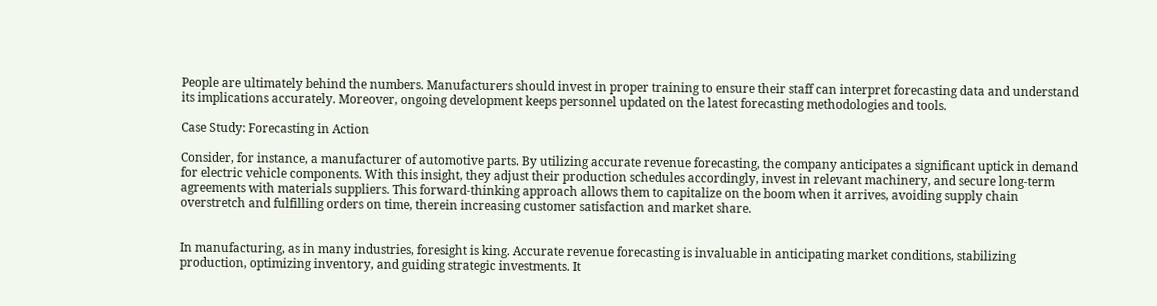People are ultimately behind the numbers. Manufacturers should invest in proper training to ensure their staff can interpret forecasting data and understand its implications accurately. Moreover, ongoing development keeps personnel updated on the latest forecasting methodologies and tools.

Case Study: Forecasting in Action

Consider, for instance, a manufacturer of automotive parts. By utilizing accurate revenue forecasting, the company anticipates a significant uptick in demand for electric vehicle components. With this insight, they adjust their production schedules accordingly, invest in relevant machinery, and secure long-term agreements with materials suppliers. This forward-thinking approach allows them to capitalize on the boom when it arrives, avoiding supply chain overstretch and fulfilling orders on time, therein increasing customer satisfaction and market share.


In manufacturing, as in many industries, foresight is king. Accurate revenue forecasting is invaluable in anticipating market conditions, stabilizing production, optimizing inventory, and guiding strategic investments. It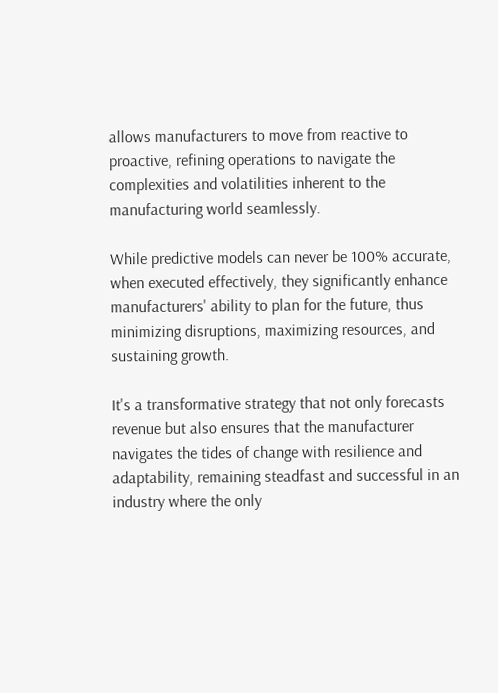allows manufacturers to move from reactive to proactive, refining operations to navigate the complexities and volatilities inherent to the manufacturing world seamlessly.

While predictive models can never be 100% accurate, when executed effectively, they significantly enhance manufacturers' ability to plan for the future, thus minimizing disruptions, maximizing resources, and sustaining growth.

It's a transformative strategy that not only forecasts revenue but also ensures that the manufacturer navigates the tides of change with resilience and adaptability, remaining steadfast and successful in an industry where the only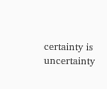certainty is uncertainty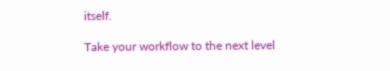itself.

Take your workflow to the next level